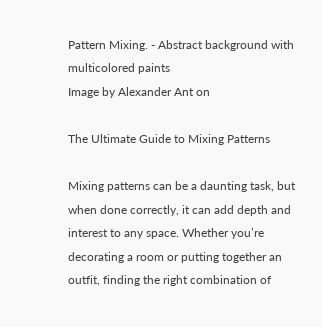Pattern Mixing. - Abstract background with multicolored paints
Image by Alexander Ant on

The Ultimate Guide to Mixing Patterns

Mixing patterns can be a daunting task, but when done correctly, it can add depth and interest to any space. Whether you’re decorating a room or putting together an outfit, finding the right combination of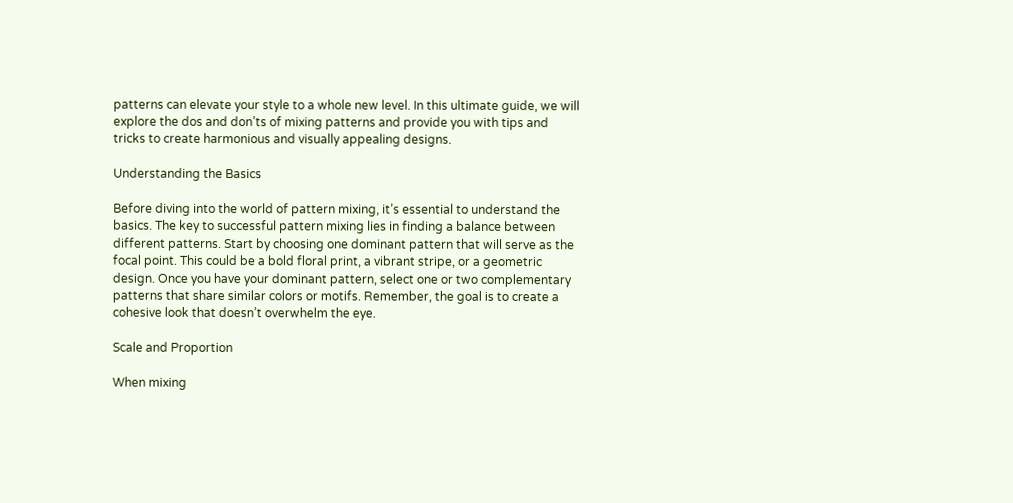patterns can elevate your style to a whole new level. In this ultimate guide, we will explore the dos and don’ts of mixing patterns and provide you with tips and tricks to create harmonious and visually appealing designs.

Understanding the Basics

Before diving into the world of pattern mixing, it’s essential to understand the basics. The key to successful pattern mixing lies in finding a balance between different patterns. Start by choosing one dominant pattern that will serve as the focal point. This could be a bold floral print, a vibrant stripe, or a geometric design. Once you have your dominant pattern, select one or two complementary patterns that share similar colors or motifs. Remember, the goal is to create a cohesive look that doesn’t overwhelm the eye.

Scale and Proportion

When mixing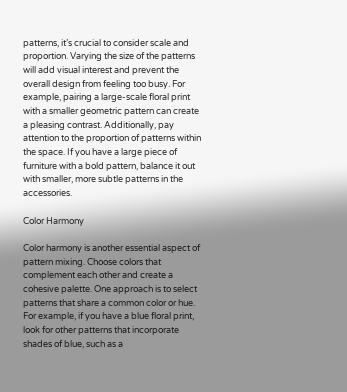patterns, it’s crucial to consider scale and proportion. Varying the size of the patterns will add visual interest and prevent the overall design from feeling too busy. For example, pairing a large-scale floral print with a smaller geometric pattern can create a pleasing contrast. Additionally, pay attention to the proportion of patterns within the space. If you have a large piece of furniture with a bold pattern, balance it out with smaller, more subtle patterns in the accessories.

Color Harmony

Color harmony is another essential aspect of pattern mixing. Choose colors that complement each other and create a cohesive palette. One approach is to select patterns that share a common color or hue. For example, if you have a blue floral print, look for other patterns that incorporate shades of blue, such as a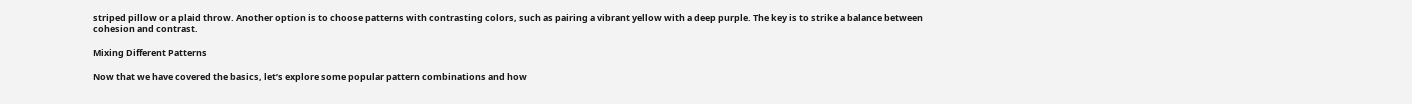striped pillow or a plaid throw. Another option is to choose patterns with contrasting colors, such as pairing a vibrant yellow with a deep purple. The key is to strike a balance between cohesion and contrast.

Mixing Different Patterns

Now that we have covered the basics, let’s explore some popular pattern combinations and how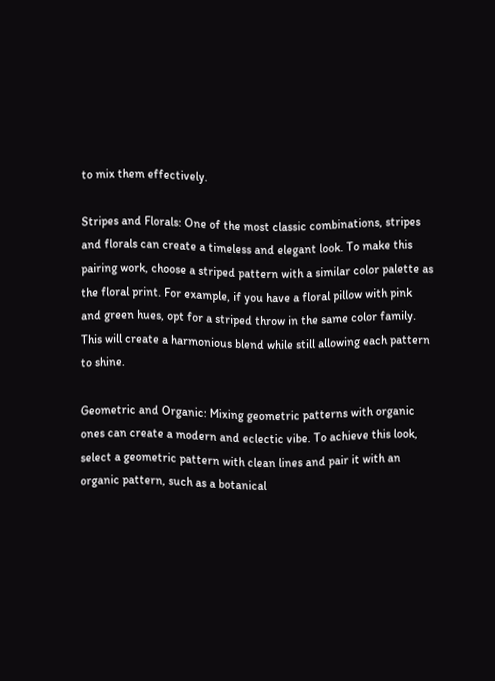to mix them effectively.

Stripes and Florals: One of the most classic combinations, stripes and florals can create a timeless and elegant look. To make this pairing work, choose a striped pattern with a similar color palette as the floral print. For example, if you have a floral pillow with pink and green hues, opt for a striped throw in the same color family. This will create a harmonious blend while still allowing each pattern to shine.

Geometric and Organic: Mixing geometric patterns with organic ones can create a modern and eclectic vibe. To achieve this look, select a geometric pattern with clean lines and pair it with an organic pattern, such as a botanical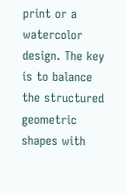print or a watercolor design. The key is to balance the structured geometric shapes with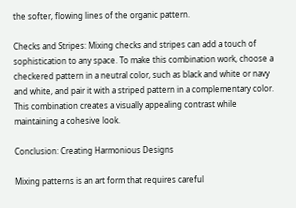the softer, flowing lines of the organic pattern.

Checks and Stripes: Mixing checks and stripes can add a touch of sophistication to any space. To make this combination work, choose a checkered pattern in a neutral color, such as black and white or navy and white, and pair it with a striped pattern in a complementary color. This combination creates a visually appealing contrast while maintaining a cohesive look.

Conclusion: Creating Harmonious Designs

Mixing patterns is an art form that requires careful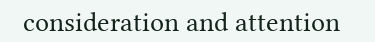consideration and attention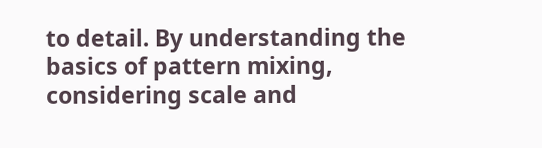to detail. By understanding the basics of pattern mixing, considering scale and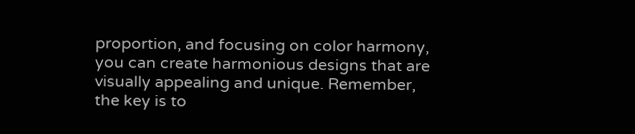proportion, and focusing on color harmony, you can create harmonious designs that are visually appealing and unique. Remember, the key is to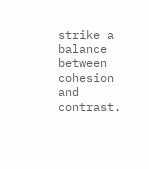strike a balance between cohesion and contrast.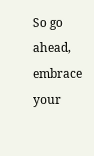So go ahead, embrace your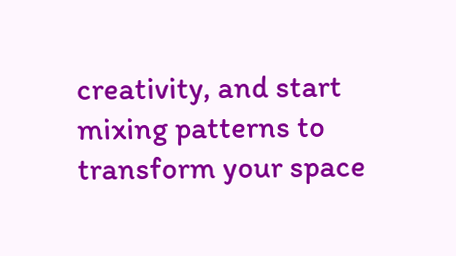creativity, and start mixing patterns to transform your space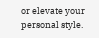or elevate your personal style.